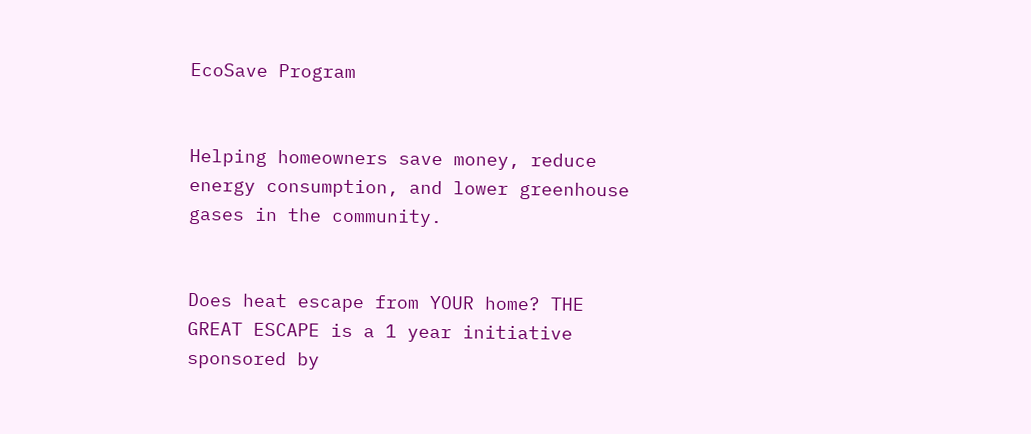EcoSave Program


Helping homeowners save money, reduce energy consumption, and lower greenhouse gases in the community.


Does heat escape from YOUR home? THE GREAT ESCAPE is a 1 year initiative sponsored by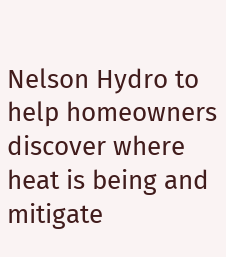Nelson Hydro to help homeowners discover where heat is being and mitigate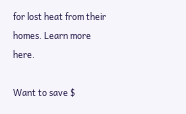for lost heat from their homes. Learn more here.

Want to save $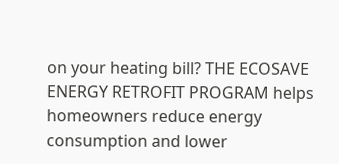on your heating bill? THE ECOSAVE ENERGY RETROFIT PROGRAM helps homeowners reduce energy consumption and lower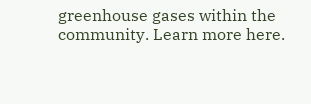greenhouse gases within the community. Learn more here.